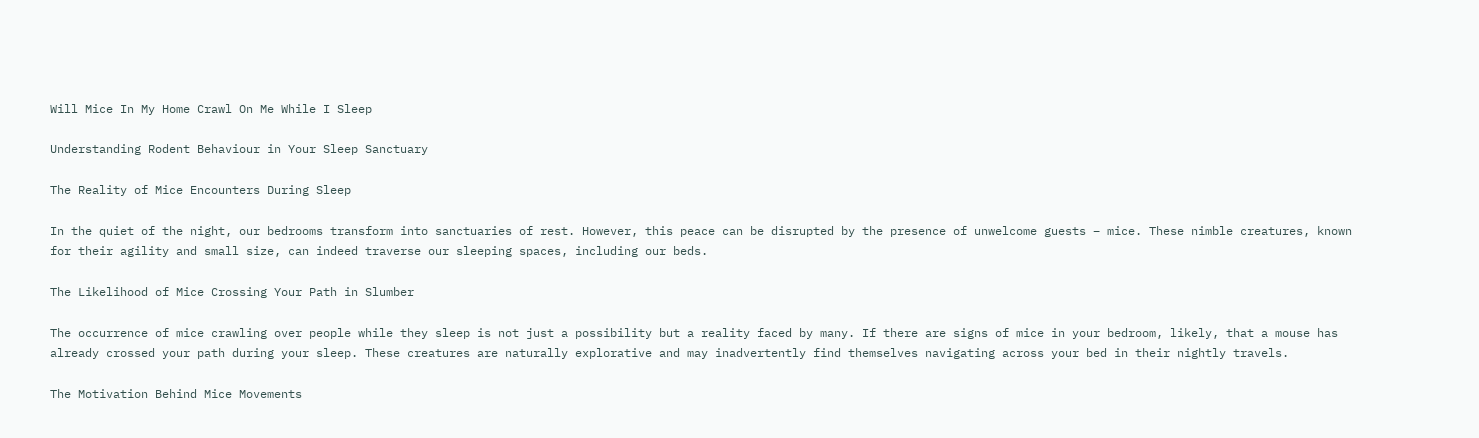Will Mice In My Home Crawl On Me While I Sleep

Understanding Rodent Behaviour in Your Sleep Sanctuary

The Reality of Mice Encounters During Sleep

In the quiet of the night, our bedrooms transform into sanctuaries of rest. However, this peace can be disrupted by the presence of unwelcome guests – mice. These nimble creatures, known for their agility and small size, can indeed traverse our sleeping spaces, including our beds.

The Likelihood of Mice Crossing Your Path in Slumber

The occurrence of mice crawling over people while they sleep is not just a possibility but a reality faced by many. If there are signs of mice in your bedroom, likely, that a mouse has already crossed your path during your sleep. These creatures are naturally explorative and may inadvertently find themselves navigating across your bed in their nightly travels.

The Motivation Behind Mice Movements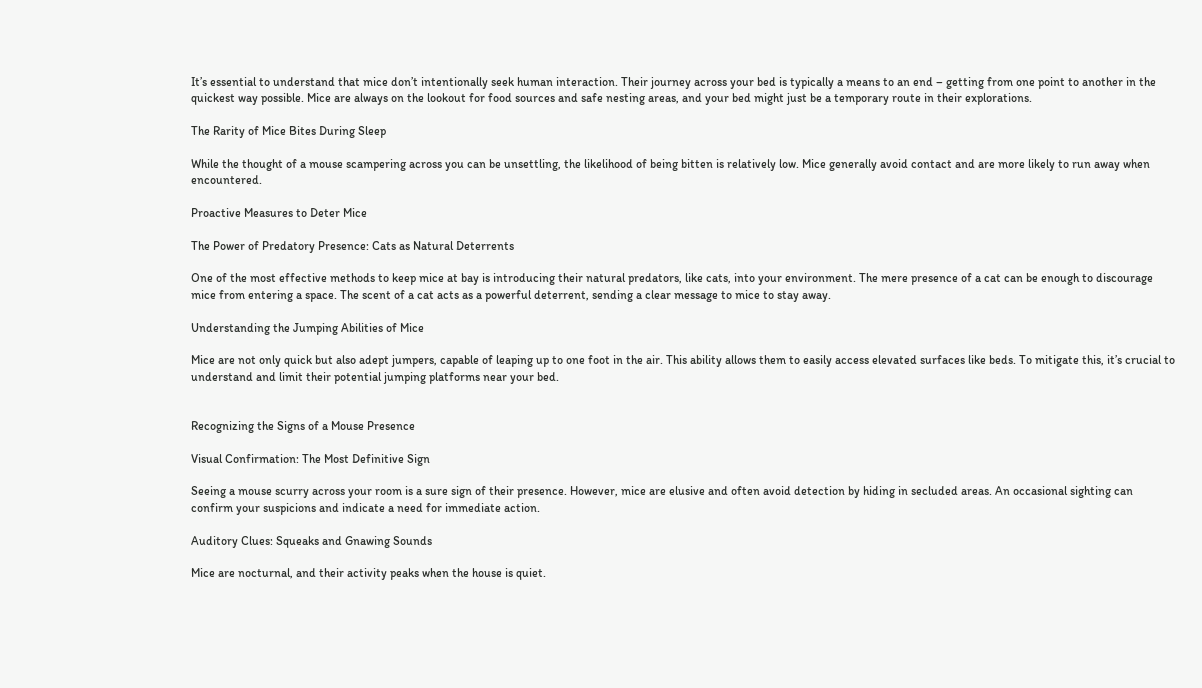It’s essential to understand that mice don’t intentionally seek human interaction. Their journey across your bed is typically a means to an end – getting from one point to another in the quickest way possible. Mice are always on the lookout for food sources and safe nesting areas, and your bed might just be a temporary route in their explorations.

The Rarity of Mice Bites During Sleep

While the thought of a mouse scampering across you can be unsettling, the likelihood of being bitten is relatively low. Mice generally avoid contact and are more likely to run away when encountered.

Proactive Measures to Deter Mice

The Power of Predatory Presence: Cats as Natural Deterrents

One of the most effective methods to keep mice at bay is introducing their natural predators, like cats, into your environment. The mere presence of a cat can be enough to discourage mice from entering a space. The scent of a cat acts as a powerful deterrent, sending a clear message to mice to stay away.

Understanding the Jumping Abilities of Mice

Mice are not only quick but also adept jumpers, capable of leaping up to one foot in the air. This ability allows them to easily access elevated surfaces like beds. To mitigate this, it’s crucial to understand and limit their potential jumping platforms near your bed.


Recognizing the Signs of a Mouse Presence

Visual Confirmation: The Most Definitive Sign

Seeing a mouse scurry across your room is a sure sign of their presence. However, mice are elusive and often avoid detection by hiding in secluded areas. An occasional sighting can confirm your suspicions and indicate a need for immediate action.

Auditory Clues: Squeaks and Gnawing Sounds

Mice are nocturnal, and their activity peaks when the house is quiet.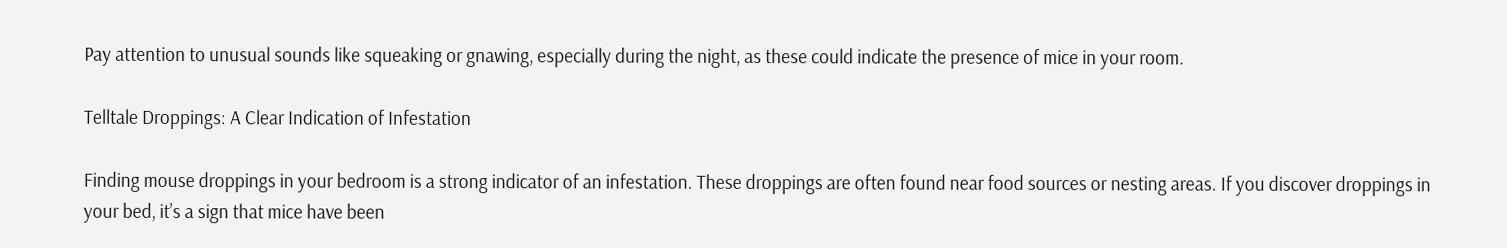Pay attention to unusual sounds like squeaking or gnawing, especially during the night, as these could indicate the presence of mice in your room.

Telltale Droppings: A Clear Indication of Infestation

Finding mouse droppings in your bedroom is a strong indicator of an infestation. These droppings are often found near food sources or nesting areas. If you discover droppings in your bed, it’s a sign that mice have been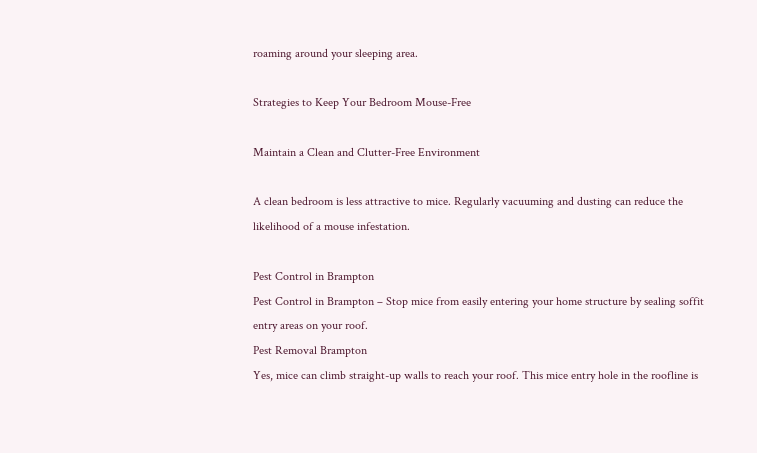roaming around your sleeping area.

Strategies to Keep Your Bedroom Mouse-Free

Maintain a Clean and Clutter-Free Environment

A clean bedroom is less attractive to mice. Regularly vacuuming and dusting can reduce the likelihood of a mouse infestation.

Pest Control in Brampton
Pest Control in Brampton – Stop mice from easily entering your home structure by sealing soffit entry areas on your roof.
Pest Removal Brampton
Yes, mice can climb straight-up walls to reach your roof. This mice entry hole in the roofline is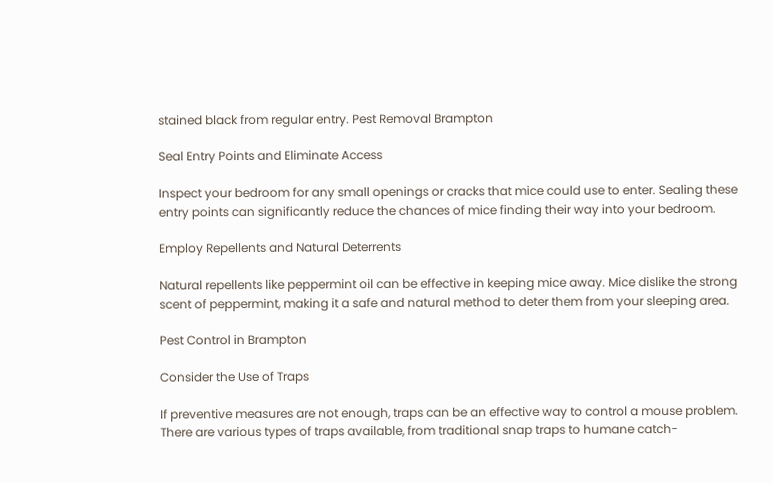stained black from regular entry. Pest Removal Brampton

Seal Entry Points and Eliminate Access

Inspect your bedroom for any small openings or cracks that mice could use to enter. Sealing these entry points can significantly reduce the chances of mice finding their way into your bedroom.

Employ Repellents and Natural Deterrents

Natural repellents like peppermint oil can be effective in keeping mice away. Mice dislike the strong scent of peppermint, making it a safe and natural method to deter them from your sleeping area.

Pest Control in Brampton

Consider the Use of Traps

If preventive measures are not enough, traps can be an effective way to control a mouse problem. There are various types of traps available, from traditional snap traps to humane catch-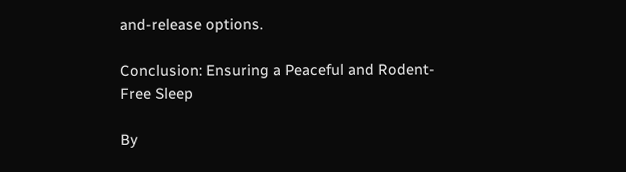and-release options.

Conclusion: Ensuring a Peaceful and Rodent-Free Sleep

By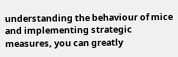understanding the behaviour of mice and implementing strategic measures, you can greatly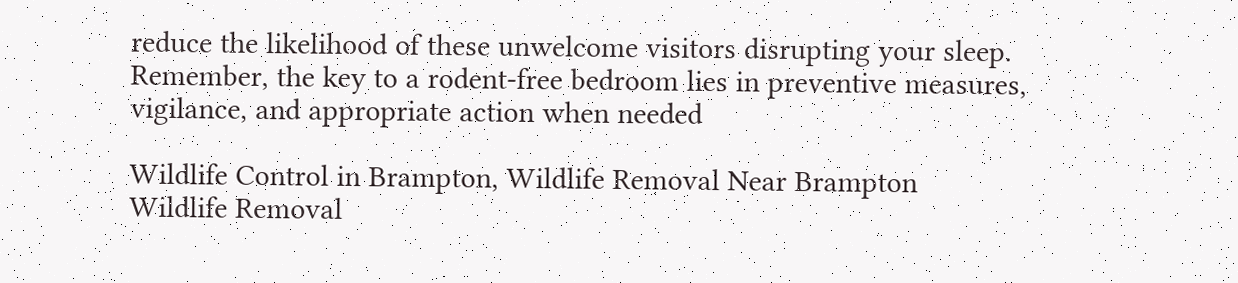reduce the likelihood of these unwelcome visitors disrupting your sleep. Remember, the key to a rodent-free bedroom lies in preventive measures, vigilance, and appropriate action when needed

Wildlife Control in Brampton, Wildlife Removal Near Brampton
Wildlife Removal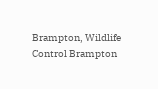Brampton, Wildlife Control Brampton